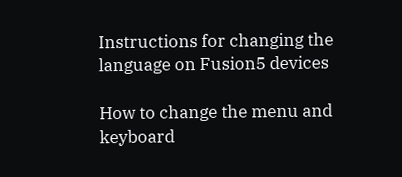Instructions for changing the language on Fusion5 devices

How to change the menu and keyboard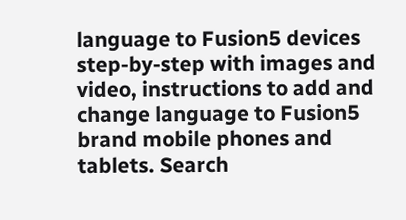language to Fusion5 devices step-by-step with images and video, instructions to add and change language to Fusion5 brand mobile phones and tablets. Search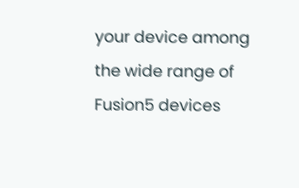your device among the wide range of Fusion5 devices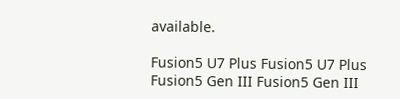available.

Fusion5 U7 Plus Fusion5 U7 Plus
Fusion5 Gen III Fusion5 Gen III